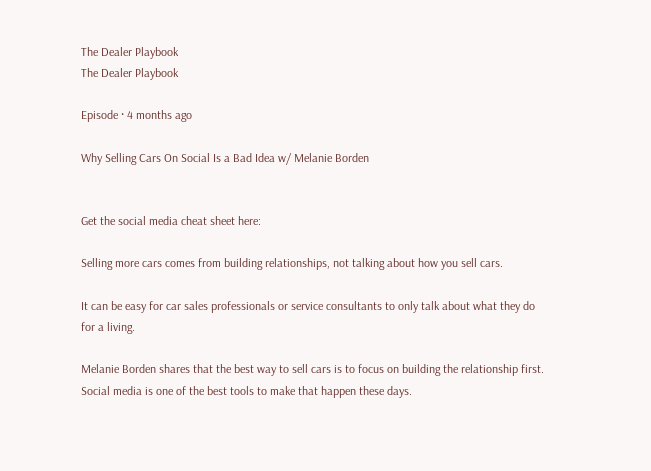The Dealer Playbook
The Dealer Playbook

Episode · 4 months ago

Why Selling Cars On Social Is a Bad Idea w/ Melanie Borden


Get the social media cheat sheet here:

Selling more cars comes from building relationships, not talking about how you sell cars.

It can be easy for car sales professionals or service consultants to only talk about what they do for a living.

Melanie Borden shares that the best way to sell cars is to focus on building the relationship first. Social media is one of the best tools to make that happen these days.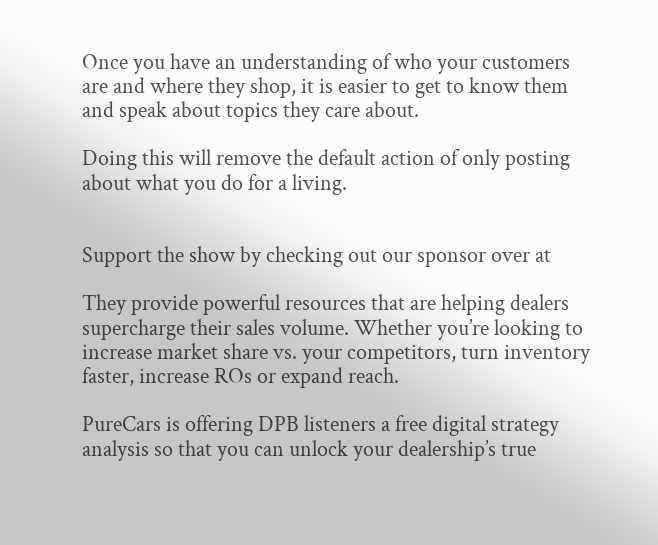Once you have an understanding of who your customers are and where they shop, it is easier to get to know them and speak about topics they care about.

Doing this will remove the default action of only posting about what you do for a living.


Support the show by checking out our sponsor over at

They provide powerful resources that are helping dealers supercharge their sales volume. Whether you’re looking to increase market share vs. your competitors, turn inventory faster, increase ROs or expand reach.

PureCars is offering DPB listeners a free digital strategy analysis so that you can unlock your dealership’s true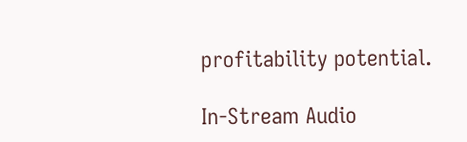profitability potential.

In-Stream Audio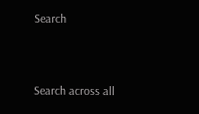Search


Search across all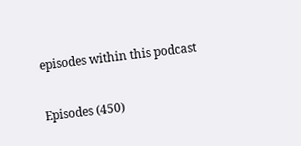episodes within this podcast

Episodes (450)